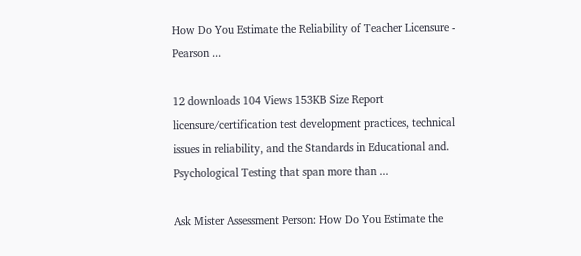How Do You Estimate the Reliability of Teacher Licensure - Pearson ...

12 downloads 104 Views 153KB Size Report
licensure/certification test development practices, technical issues in reliability, and the Standards in Educational and. Psychological Testing that span more than ...

Ask Mister Assessment Person: How Do You Estimate the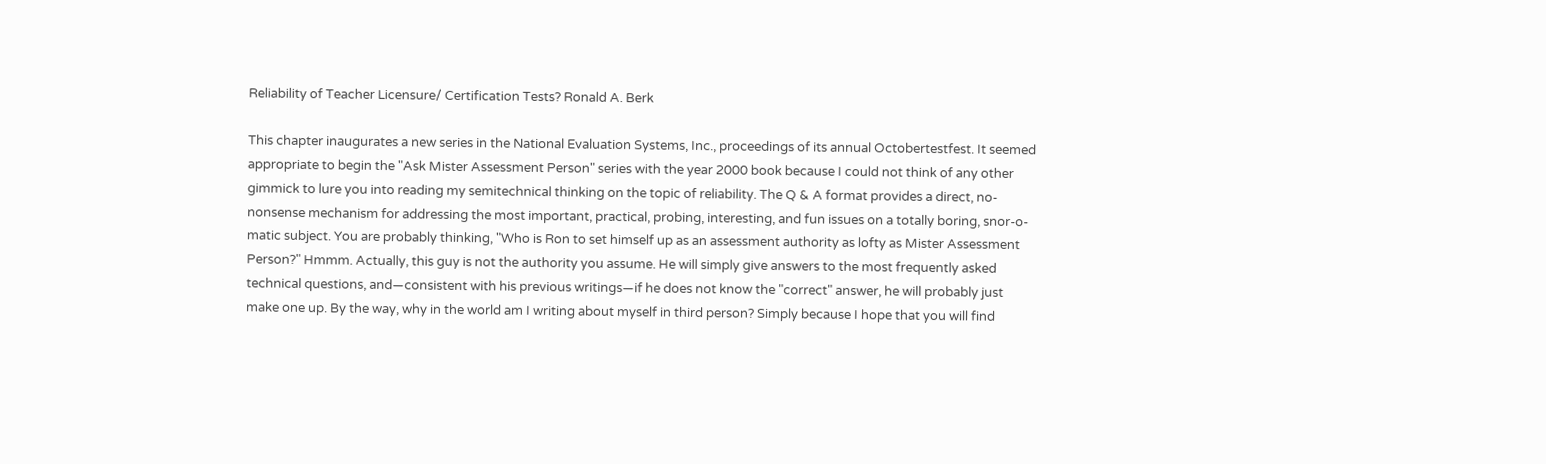Reliability of Teacher Licensure/ Certification Tests? Ronald A. Berk

This chapter inaugurates a new series in the National Evaluation Systems, Inc., proceedings of its annual Octobertestfest. It seemed appropriate to begin the "Ask Mister Assessment Person" series with the year 2000 book because I could not think of any other gimmick to lure you into reading my semitechnical thinking on the topic of reliability. The Q & A format provides a direct, no-nonsense mechanism for addressing the most important, practical, probing, interesting, and fun issues on a totally boring, snor-o-matic subject. You are probably thinking, "Who is Ron to set himself up as an assessment authority as lofty as Mister Assessment Person?" Hmmm. Actually, this guy is not the authority you assume. He will simply give answers to the most frequently asked technical questions, and—consistent with his previous writings—if he does not know the "correct" answer, he will probably just make one up. By the way, why in the world am I writing about myself in third person? Simply because I hope that you will find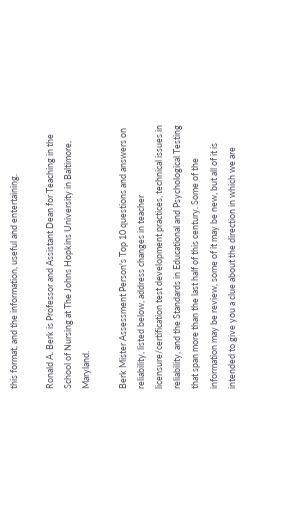this format, and the information, useful and entertaining.

Ronald A. Berk is Professor and Assistant Dean for Teaching in the School of Nursing at The Johns Hopkins University in Baltimore, Maryland.

Berk Mister Assessment Person's Top 10 questions and answers on reliability, listed below, address changes in teacher licensure/certification test development practices, technical issues in reliability, and the Standards in Educational and Psychological Testing that span more than the last half of this century. Some of the information may be review, some of it may be new, but all of it is intended to give you a clue about the direction in which we are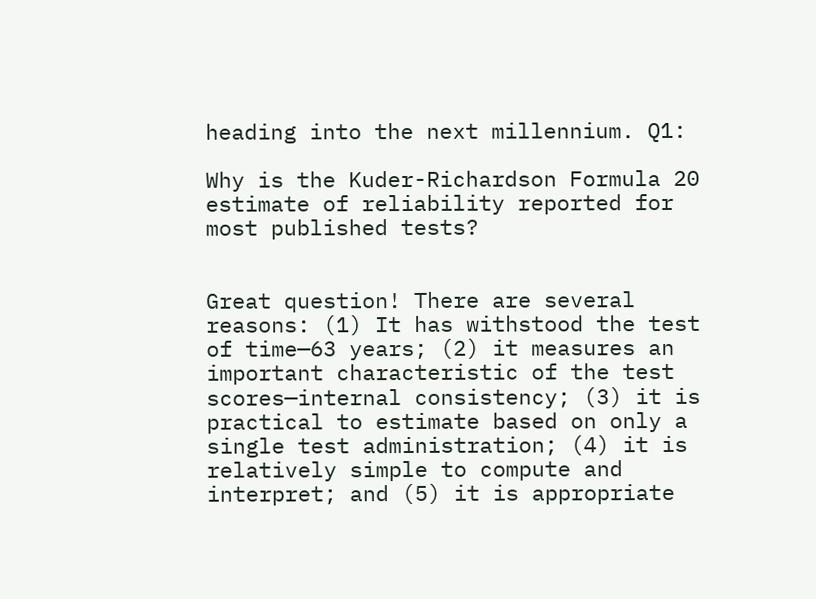heading into the next millennium. Q1:

Why is the Kuder-Richardson Formula 20 estimate of reliability reported for most published tests?


Great question! There are several reasons: (1) It has withstood the test of time—63 years; (2) it measures an important characteristic of the test scores—internal consistency; (3) it is practical to estimate based on only a single test administration; (4) it is relatively simple to compute and interpret; and (5) it is appropriate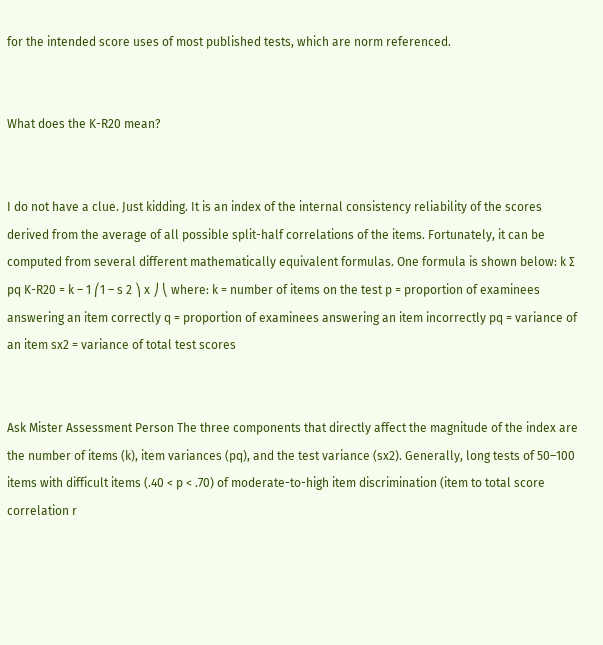for the intended score uses of most published tests, which are norm referenced.


What does the K-R20 mean?


I do not have a clue. Just kidding. It is an index of the internal consistency reliability of the scores derived from the average of all possible split-half correlations of the items. Fortunately, it can be computed from several different mathematically equivalent formulas. One formula is shown below: k ∑ pq K-R20 = k – 1 ⎛1 – s 2 ⎞ x ⎠ ⎝ where: k = number of items on the test p = proportion of examinees answering an item correctly q = proportion of examinees answering an item incorrectly pq = variance of an item sx2 = variance of total test scores


Ask Mister Assessment Person The three components that directly affect the magnitude of the index are the number of items (k), item variances (pq), and the test variance (sx2). Generally, long tests of 50–100 items with difficult items (.40 < p < .70) of moderate-to-high item discrimination (item to total score correlation r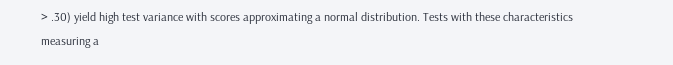> .30) yield high test variance with scores approximating a normal distribution. Tests with these characteristics measuring a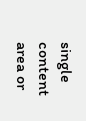single content area or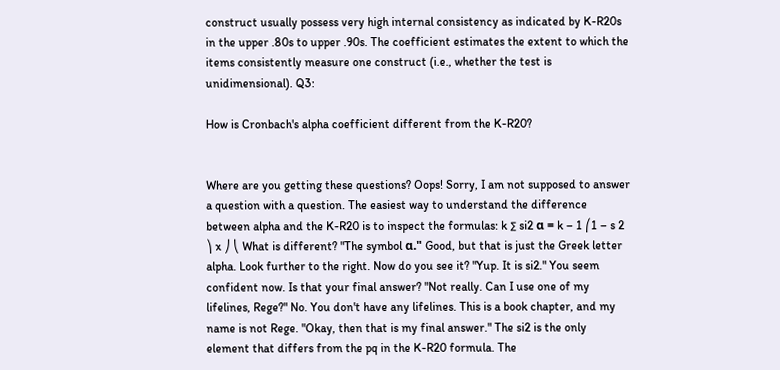construct usually possess very high internal consistency as indicated by K-R20s in the upper .80s to upper .90s. The coefficient estimates the extent to which the items consistently measure one construct (i.e., whether the test is unidimensional). Q3:

How is Cronbach's alpha coefficient different from the K-R20?


Where are you getting these questions? Oops! Sorry, I am not supposed to answer a question with a question. The easiest way to understand the difference between alpha and the K-R20 is to inspect the formulas: k ∑ si2 α = k – 1 ⎛1 – s 2 ⎞ x ⎠ ⎝ What is different? "The symbol α." Good, but that is just the Greek letter alpha. Look further to the right. Now do you see it? "Yup. It is si2." You seem confident now. Is that your final answer? "Not really. Can I use one of my lifelines, Rege?" No. You don't have any lifelines. This is a book chapter, and my name is not Rege. "Okay, then that is my final answer." The si2 is the only element that differs from the pq in the K-R20 formula. The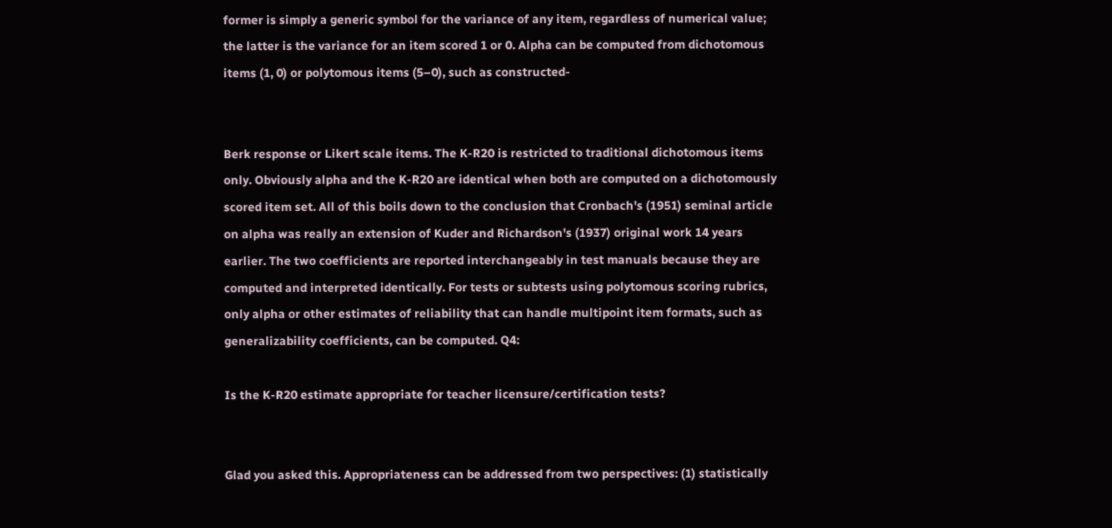former is simply a generic symbol for the variance of any item, regardless of numerical value; the latter is the variance for an item scored 1 or 0. Alpha can be computed from dichotomous items (1, 0) or polytomous items (5–0), such as constructed-


Berk response or Likert scale items. The K-R20 is restricted to traditional dichotomous items only. Obviously alpha and the K-R20 are identical when both are computed on a dichotomously scored item set. All of this boils down to the conclusion that Cronbach's (1951) seminal article on alpha was really an extension of Kuder and Richardson's (1937) original work 14 years earlier. The two coefficients are reported interchangeably in test manuals because they are computed and interpreted identically. For tests or subtests using polytomous scoring rubrics, only alpha or other estimates of reliability that can handle multipoint item formats, such as generalizability coefficients, can be computed. Q4:

Is the K-R20 estimate appropriate for teacher licensure/certification tests?


Glad you asked this. Appropriateness can be addressed from two perspectives: (1) statistically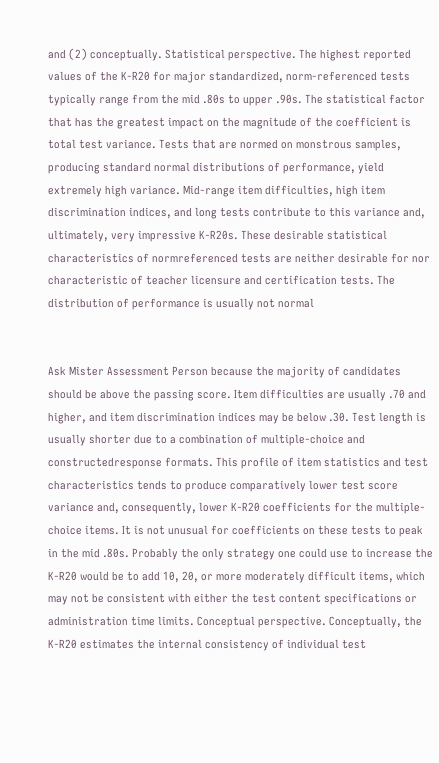and (2) conceptually. Statistical perspective. The highest reported values of the K-R20 for major standardized, norm-referenced tests typically range from the mid .80s to upper .90s. The statistical factor that has the greatest impact on the magnitude of the coefficient is total test variance. Tests that are normed on monstrous samples, producing standard normal distributions of performance, yield extremely high variance. Mid-range item difficulties, high item discrimination indices, and long tests contribute to this variance and, ultimately, very impressive K-R20s. These desirable statistical characteristics of normreferenced tests are neither desirable for nor characteristic of teacher licensure and certification tests. The distribution of performance is usually not normal


Ask Mister Assessment Person because the majority of candidates should be above the passing score. Item difficulties are usually .70 and higher, and item discrimination indices may be below .30. Test length is usually shorter due to a combination of multiple-choice and constructedresponse formats. This profile of item statistics and test characteristics tends to produce comparatively lower test score variance and, consequently, lower K-R20 coefficients for the multiple-choice items. It is not unusual for coefficients on these tests to peak in the mid .80s. Probably the only strategy one could use to increase the K-R20 would be to add 10, 20, or more moderately difficult items, which may not be consistent with either the test content specifications or administration time limits. Conceptual perspective. Conceptually, the K-R20 estimates the internal consistency of individual test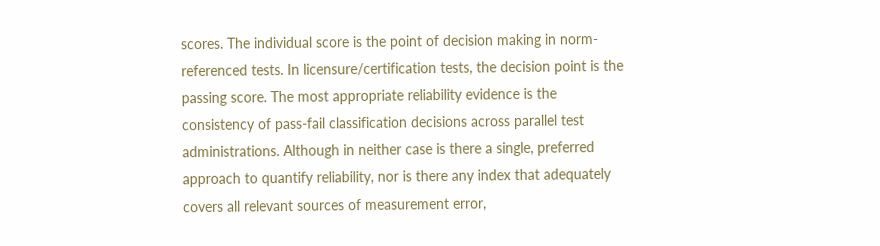scores. The individual score is the point of decision making in norm-referenced tests. In licensure/certification tests, the decision point is the passing score. The most appropriate reliability evidence is the consistency of pass-fail classification decisions across parallel test administrations. Although in neither case is there a single, preferred approach to quantify reliability, nor is there any index that adequately covers all relevant sources of measurement error,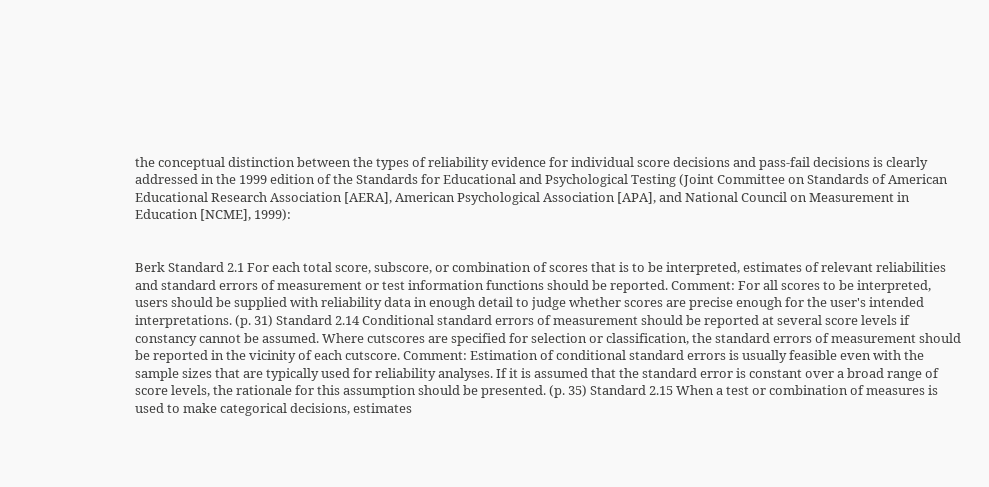the conceptual distinction between the types of reliability evidence for individual score decisions and pass-fail decisions is clearly addressed in the 1999 edition of the Standards for Educational and Psychological Testing (Joint Committee on Standards of American Educational Research Association [AERA], American Psychological Association [APA], and National Council on Measurement in Education [NCME], 1999):


Berk Standard 2.1 For each total score, subscore, or combination of scores that is to be interpreted, estimates of relevant reliabilities and standard errors of measurement or test information functions should be reported. Comment: For all scores to be interpreted, users should be supplied with reliability data in enough detail to judge whether scores are precise enough for the user's intended interpretations. (p. 31) Standard 2.14 Conditional standard errors of measurement should be reported at several score levels if constancy cannot be assumed. Where cutscores are specified for selection or classification, the standard errors of measurement should be reported in the vicinity of each cutscore. Comment: Estimation of conditional standard errors is usually feasible even with the sample sizes that are typically used for reliability analyses. If it is assumed that the standard error is constant over a broad range of score levels, the rationale for this assumption should be presented. (p. 35) Standard 2.15 When a test or combination of measures is used to make categorical decisions, estimates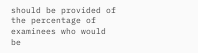should be provided of the percentage of examinees who would be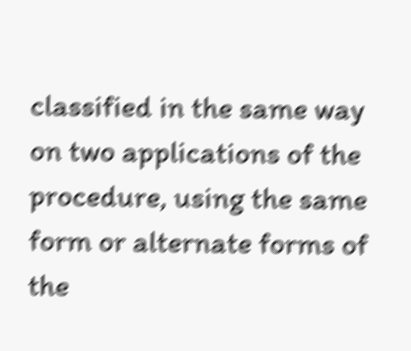classified in the same way on two applications of the procedure, using the same form or alternate forms of the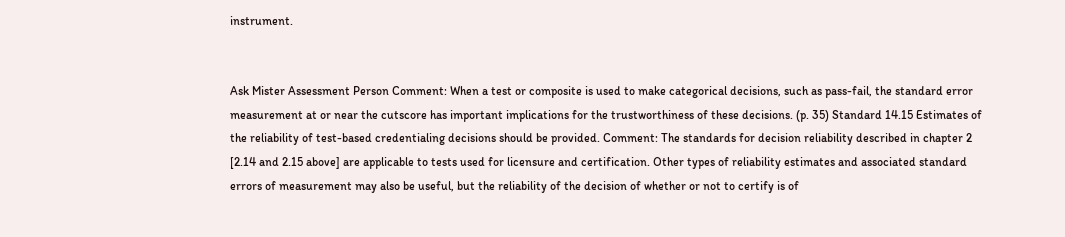instrument.


Ask Mister Assessment Person Comment: When a test or composite is used to make categorical decisions, such as pass-fail, the standard error measurement at or near the cutscore has important implications for the trustworthiness of these decisions. (p. 35) Standard 14.15 Estimates of the reliability of test-based credentialing decisions should be provided. Comment: The standards for decision reliability described in chapter 2 [2.14 and 2.15 above] are applicable to tests used for licensure and certification. Other types of reliability estimates and associated standard errors of measurement may also be useful, but the reliability of the decision of whether or not to certify is of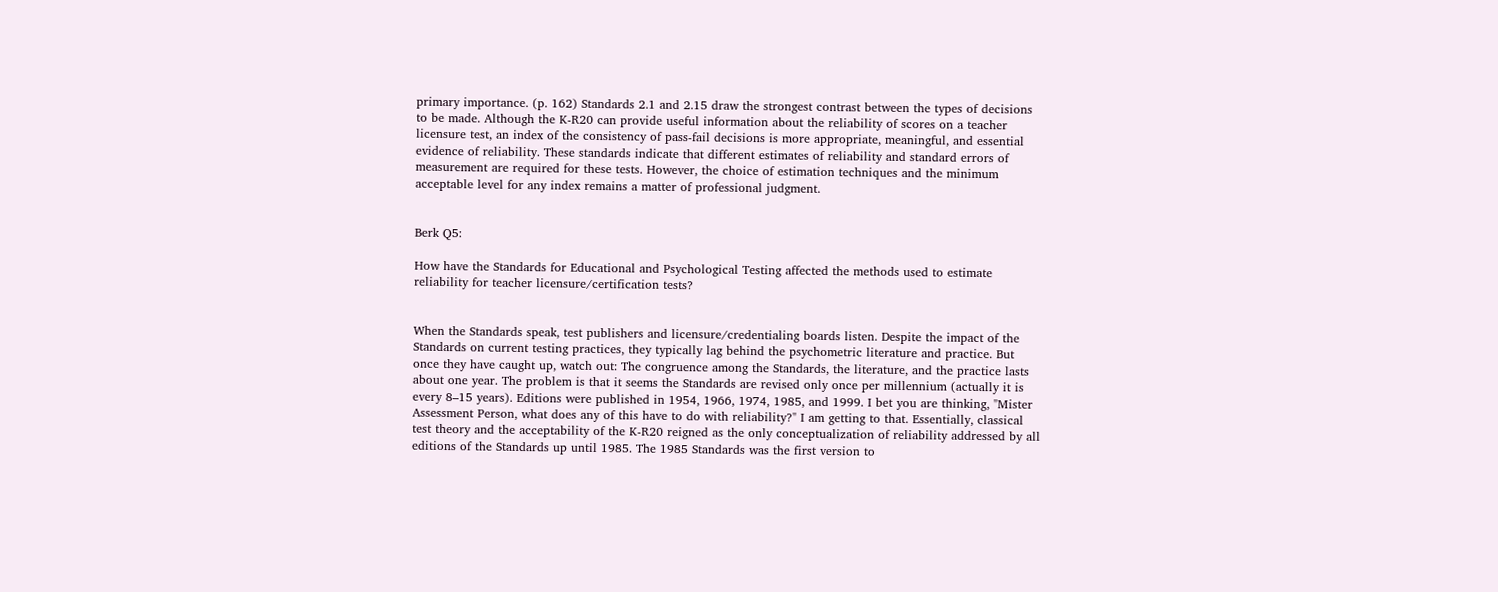primary importance. (p. 162) Standards 2.1 and 2.15 draw the strongest contrast between the types of decisions to be made. Although the K-R20 can provide useful information about the reliability of scores on a teacher licensure test, an index of the consistency of pass-fail decisions is more appropriate, meaningful, and essential evidence of reliability. These standards indicate that different estimates of reliability and standard errors of measurement are required for these tests. However, the choice of estimation techniques and the minimum acceptable level for any index remains a matter of professional judgment.


Berk Q5:

How have the Standards for Educational and Psychological Testing affected the methods used to estimate reliability for teacher licensure/certification tests?


When the Standards speak, test publishers and licensure/credentialing boards listen. Despite the impact of the Standards on current testing practices, they typically lag behind the psychometric literature and practice. But once they have caught up, watch out: The congruence among the Standards, the literature, and the practice lasts about one year. The problem is that it seems the Standards are revised only once per millennium (actually it is every 8–15 years). Editions were published in 1954, 1966, 1974, 1985, and 1999. I bet you are thinking, "Mister Assessment Person, what does any of this have to do with reliability?" I am getting to that. Essentially, classical test theory and the acceptability of the K-R20 reigned as the only conceptualization of reliability addressed by all editions of the Standards up until 1985. The 1985 Standards was the first version to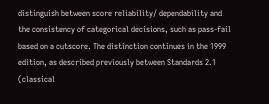distinguish between score reliability/ dependability and the consistency of categorical decisions, such as pass-fail based on a cutscore. The distinction continues in the 1999 edition, as described previously between Standards 2.1 (classical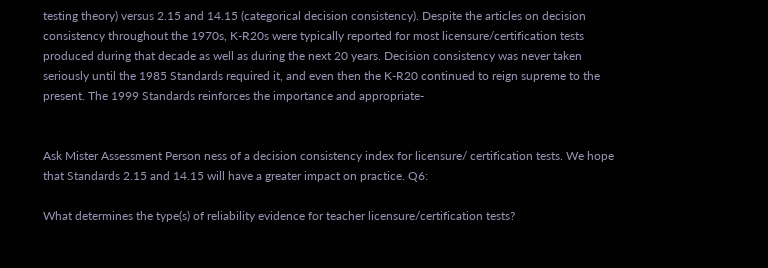testing theory) versus 2.15 and 14.15 (categorical decision consistency). Despite the articles on decision consistency throughout the 1970s, K-R20s were typically reported for most licensure/certification tests produced during that decade as well as during the next 20 years. Decision consistency was never taken seriously until the 1985 Standards required it, and even then the K-R20 continued to reign supreme to the present. The 1999 Standards reinforces the importance and appropriate-


Ask Mister Assessment Person ness of a decision consistency index for licensure/ certification tests. We hope that Standards 2.15 and 14.15 will have a greater impact on practice. Q6:

What determines the type(s) of reliability evidence for teacher licensure/certification tests?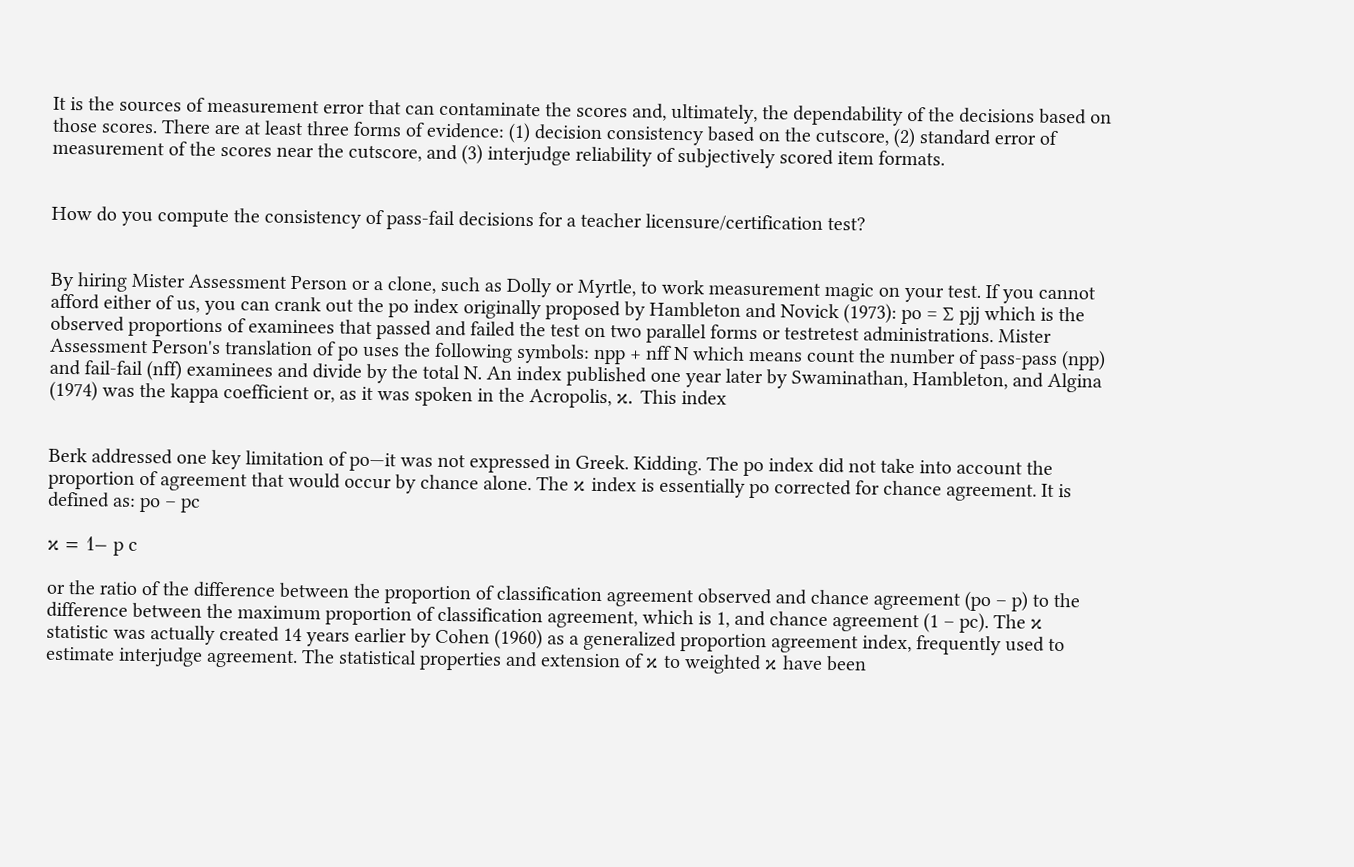It is the sources of measurement error that can contaminate the scores and, ultimately, the dependability of the decisions based on those scores. There are at least three forms of evidence: (1) decision consistency based on the cutscore, (2) standard error of measurement of the scores near the cutscore, and (3) interjudge reliability of subjectively scored item formats.


How do you compute the consistency of pass-fail decisions for a teacher licensure/certification test?


By hiring Mister Assessment Person or a clone, such as Dolly or Myrtle, to work measurement magic on your test. If you cannot afford either of us, you can crank out the po index originally proposed by Hambleton and Novick (1973): po = ∑ pjj which is the observed proportions of examinees that passed and failed the test on two parallel forms or testretest administrations. Mister Assessment Person's translation of po uses the following symbols: npp + nff N which means count the number of pass-pass (npp) and fail-fail (nff) examinees and divide by the total N. An index published one year later by Swaminathan, Hambleton, and Algina (1974) was the kappa coefficient or, as it was spoken in the Acropolis, κ. This index


Berk addressed one key limitation of po—it was not expressed in Greek. Kidding. The po index did not take into account the proportion of agreement that would occur by chance alone. The κ index is essentially po corrected for chance agreement. It is defined as: po – pc

κ = 1– p c

or the ratio of the difference between the proportion of classification agreement observed and chance agreement (po – p) to the difference between the maximum proportion of classification agreement, which is 1, and chance agreement (1 – pc). The κ statistic was actually created 14 years earlier by Cohen (1960) as a generalized proportion agreement index, frequently used to estimate interjudge agreement. The statistical properties and extension of κ to weighted κ have been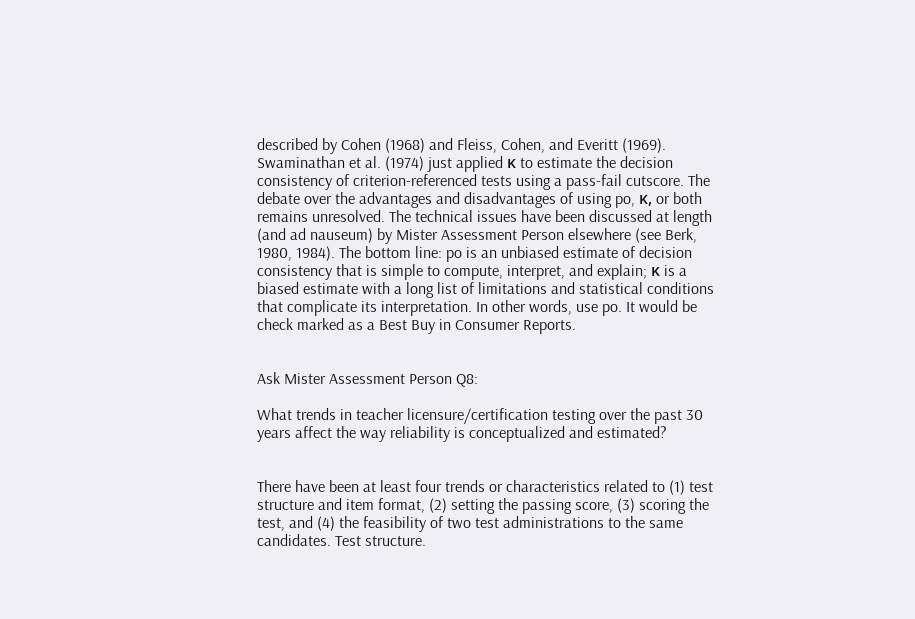described by Cohen (1968) and Fleiss, Cohen, and Everitt (1969). Swaminathan et al. (1974) just applied κ to estimate the decision consistency of criterion-referenced tests using a pass-fail cutscore. The debate over the advantages and disadvantages of using po, κ, or both remains unresolved. The technical issues have been discussed at length (and ad nauseum) by Mister Assessment Person elsewhere (see Berk, 1980, 1984). The bottom line: po is an unbiased estimate of decision consistency that is simple to compute, interpret, and explain; κ is a biased estimate with a long list of limitations and statistical conditions that complicate its interpretation. In other words, use po. It would be check marked as a Best Buy in Consumer Reports.


Ask Mister Assessment Person Q8:

What trends in teacher licensure/certification testing over the past 30 years affect the way reliability is conceptualized and estimated?


There have been at least four trends or characteristics related to (1) test structure and item format, (2) setting the passing score, (3) scoring the test, and (4) the feasibility of two test administrations to the same candidates. Test structure.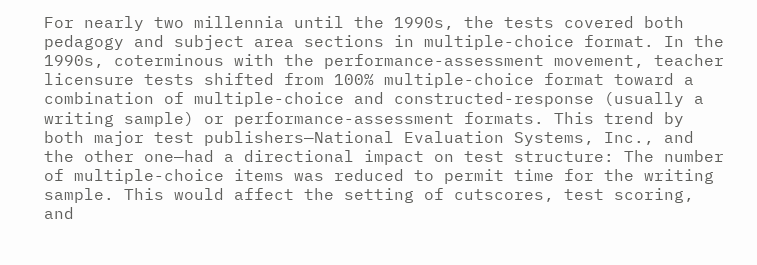For nearly two millennia until the 1990s, the tests covered both pedagogy and subject area sections in multiple-choice format. In the 1990s, coterminous with the performance-assessment movement, teacher licensure tests shifted from 100% multiple-choice format toward a combination of multiple-choice and constructed-response (usually a writing sample) or performance-assessment formats. This trend by both major test publishers—National Evaluation Systems, Inc., and the other one—had a directional impact on test structure: The number of multiple-choice items was reduced to permit time for the writing sample. This would affect the setting of cutscores, test scoring, and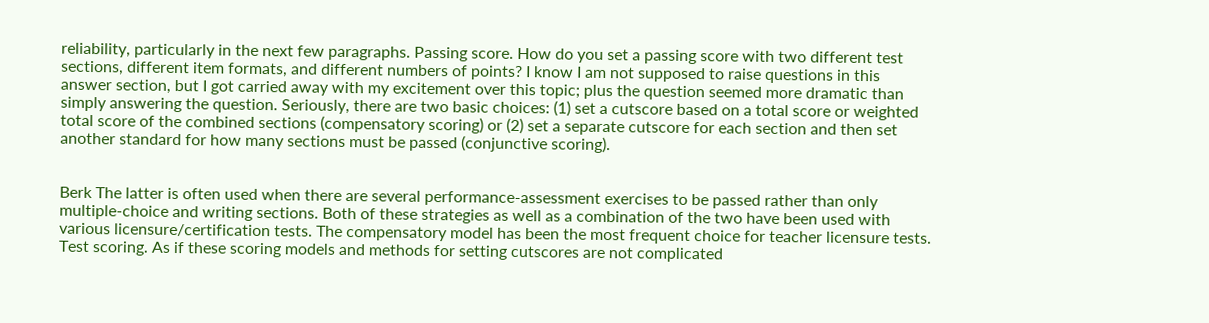reliability, particularly in the next few paragraphs. Passing score. How do you set a passing score with two different test sections, different item formats, and different numbers of points? I know I am not supposed to raise questions in this answer section, but I got carried away with my excitement over this topic; plus the question seemed more dramatic than simply answering the question. Seriously, there are two basic choices: (1) set a cutscore based on a total score or weighted total score of the combined sections (compensatory scoring) or (2) set a separate cutscore for each section and then set another standard for how many sections must be passed (conjunctive scoring).


Berk The latter is often used when there are several performance-assessment exercises to be passed rather than only multiple-choice and writing sections. Both of these strategies as well as a combination of the two have been used with various licensure/certification tests. The compensatory model has been the most frequent choice for teacher licensure tests. Test scoring. As if these scoring models and methods for setting cutscores are not complicated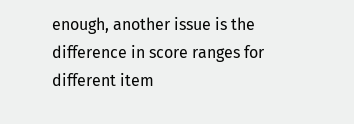enough, another issue is the difference in score ranges for different item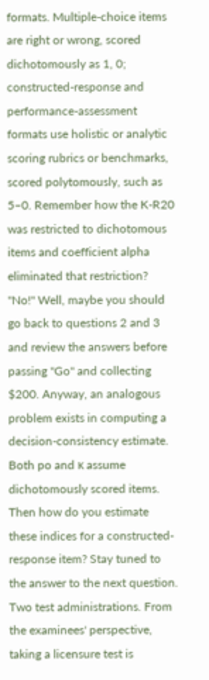formats. Multiple-choice items are right or wrong, scored dichotomously as 1, 0; constructed-response and performance-assessment formats use holistic or analytic scoring rubrics or benchmarks, scored polytomously, such as 5–0. Remember how the K-R20 was restricted to dichotomous items and coefficient alpha eliminated that restriction? "No!" Well, maybe you should go back to questions 2 and 3 and review the answers before passing "Go" and collecting $200. Anyway, an analogous problem exists in computing a decision-consistency estimate. Both po and κ assume dichotomously scored items. Then how do you estimate these indices for a constructed-response item? Stay tuned to the answer to the next question. Two test administrations. From the examinees' perspective, taking a licensure test is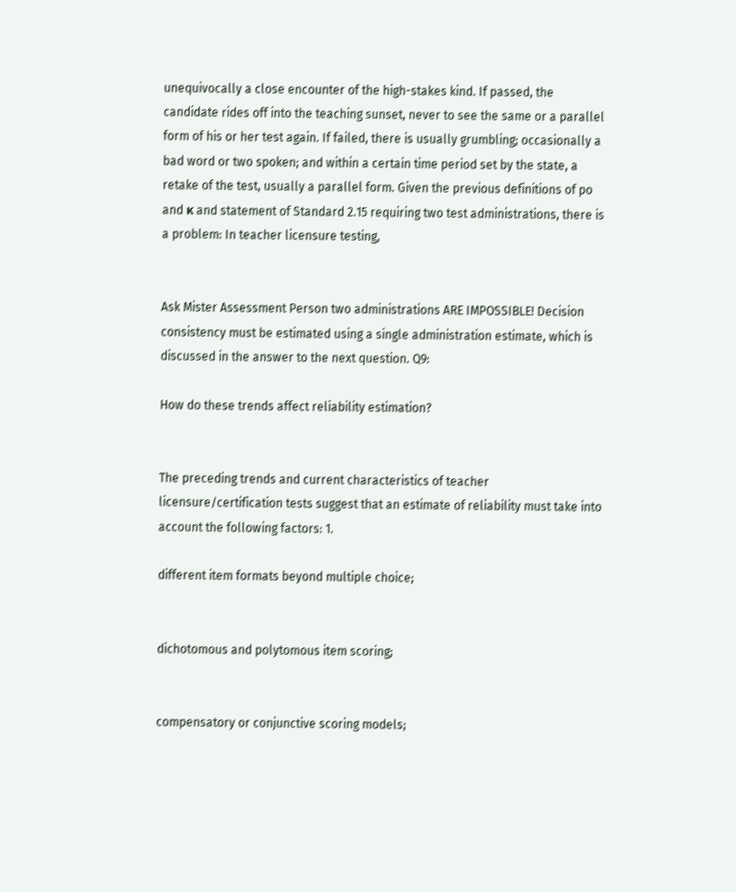unequivocally a close encounter of the high-stakes kind. If passed, the candidate rides off into the teaching sunset, never to see the same or a parallel form of his or her test again. If failed, there is usually grumbling; occasionally a bad word or two spoken; and within a certain time period set by the state, a retake of the test, usually a parallel form. Given the previous definitions of po and κ and statement of Standard 2.15 requiring two test administrations, there is a problem: In teacher licensure testing,


Ask Mister Assessment Person two administrations ARE IMPOSSIBLE! Decision consistency must be estimated using a single administration estimate, which is discussed in the answer to the next question. Q9:

How do these trends affect reliability estimation?


The preceding trends and current characteristics of teacher licensure/certification tests suggest that an estimate of reliability must take into account the following factors: 1.

different item formats beyond multiple choice;


dichotomous and polytomous item scoring;


compensatory or conjunctive scoring models;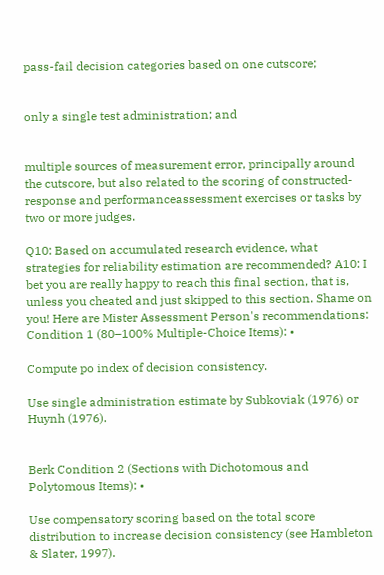pass-fail decision categories based on one cutscore;


only a single test administration; and


multiple sources of measurement error, principally around the cutscore, but also related to the scoring of constructed-response and performanceassessment exercises or tasks by two or more judges.

Q10: Based on accumulated research evidence, what strategies for reliability estimation are recommended? A10: I bet you are really happy to reach this final section, that is, unless you cheated and just skipped to this section. Shame on you! Here are Mister Assessment Person's recommendations: Condition 1 (80–100% Multiple-Choice Items): •

Compute po index of decision consistency.

Use single administration estimate by Subkoviak (1976) or Huynh (1976).


Berk Condition 2 (Sections with Dichotomous and Polytomous Items): •

Use compensatory scoring based on the total score distribution to increase decision consistency (see Hambleton & Slater, 1997).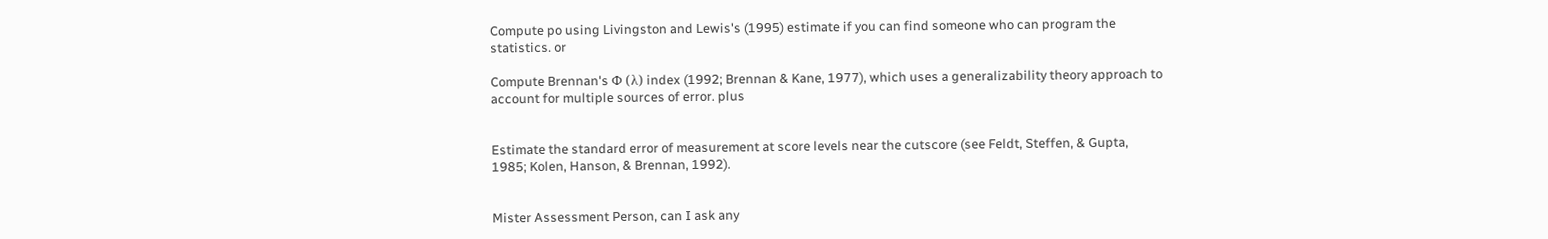Compute po using Livingston and Lewis's (1995) estimate if you can find someone who can program the statistics. or

Compute Brennan's Φ (λ) index (1992; Brennan & Kane, 1977), which uses a generalizability theory approach to account for multiple sources of error. plus


Estimate the standard error of measurement at score levels near the cutscore (see Feldt, Steffen, & Gupta, 1985; Kolen, Hanson, & Brennan, 1992).


Mister Assessment Person, can I ask any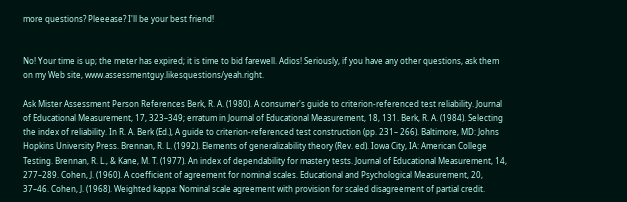more questions? Pleeease? I'll be your best friend!


No! Your time is up; the meter has expired; it is time to bid farewell. Adios! Seriously, if you have any other questions, ask them on my Web site, www.assessmentguy.likesquestions/yeah.right.

Ask Mister Assessment Person References Berk, R. A. (1980). A consumer's guide to criterion-referenced test reliability. Journal of Educational Measurement, 17, 323–349; erratum in Journal of Educational Measurement, 18, 131. Berk, R. A. (1984). Selecting the index of reliability. In R. A. Berk (Ed.), A guide to criterion-referenced test construction (pp. 231– 266). Baltimore, MD: Johns Hopkins University Press. Brennan, R. L. (1992). Elements of generalizability theory (Rev. ed). Iowa City, IA: American College Testing. Brennan, R. L., & Kane, M. T. (1977). An index of dependability for mastery tests. Journal of Educational Measurement, 14, 277–289. Cohen, J. (1960). A coefficient of agreement for nominal scales. Educational and Psychological Measurement, 20, 37–46. Cohen, J. (1968). Weighted kappa: Nominal scale agreement with provision for scaled disagreement of partial credit.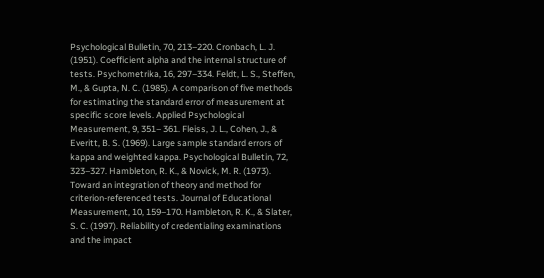Psychological Bulletin, 70, 213–220. Cronbach, L. J. (1951). Coefficient alpha and the internal structure of tests. Psychometrika, 16, 297–334. Feldt, L. S., Steffen, M., & Gupta, N. C. (1985). A comparison of five methods for estimating the standard error of measurement at specific score levels. Applied Psychological Measurement, 9, 351– 361. Fleiss, J. L., Cohen, J., & Everitt, B. S. (1969). Large sample standard errors of kappa and weighted kappa. Psychological Bulletin, 72, 323–327. Hambleton, R. K., & Novick, M. R. (1973). Toward an integration of theory and method for criterion-referenced tests. Journal of Educational Measurement, 10, 159–170. Hambleton, R. K., & Slater, S. C. (1997). Reliability of credentialing examinations and the impact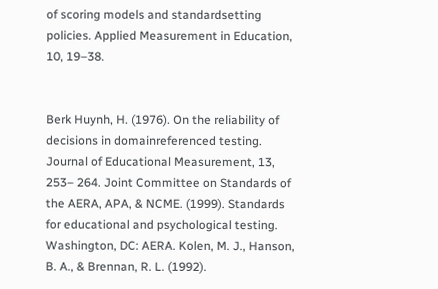of scoring models and standardsetting policies. Applied Measurement in Education, 10, 19–38.


Berk Huynh, H. (1976). On the reliability of decisions in domainreferenced testing. Journal of Educational Measurement, 13, 253– 264. Joint Committee on Standards of the AERA, APA, & NCME. (1999). Standards for educational and psychological testing. Washington, DC: AERA. Kolen, M. J., Hanson, B. A., & Brennan, R. L. (1992).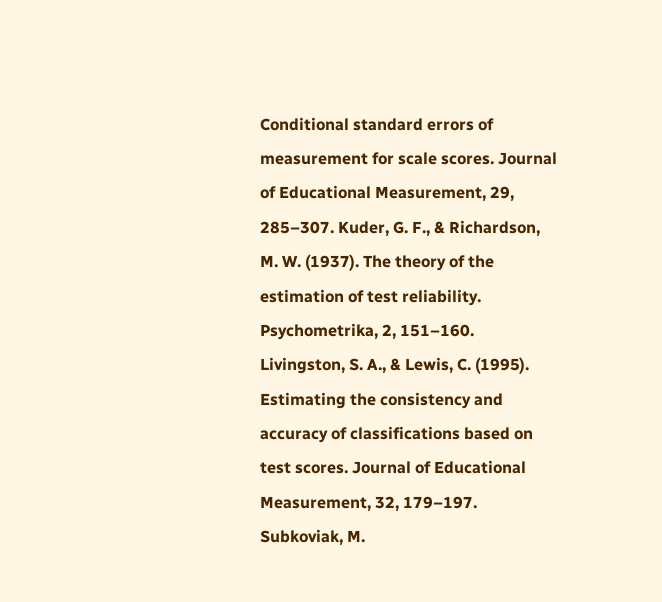Conditional standard errors of measurement for scale scores. Journal of Educational Measurement, 29, 285–307. Kuder, G. F., & Richardson, M. W. (1937). The theory of the estimation of test reliability. Psychometrika, 2, 151–160. Livingston, S. A., & Lewis, C. (1995). Estimating the consistency and accuracy of classifications based on test scores. Journal of Educational Measurement, 32, 179–197. Subkoviak, M.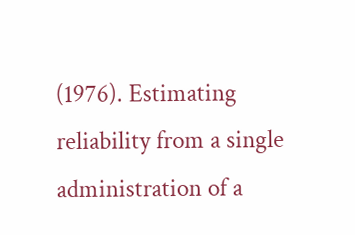(1976). Estimating reliability from a single administration of a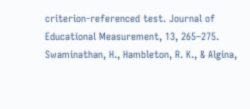criterion-referenced test. Journal of Educational Measurement, 13, 265–275. Swaminathan, H., Hambleton, R. K., & Algina,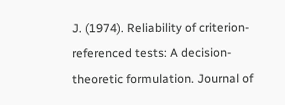J. (1974). Reliability of criterion-referenced tests: A decision-theoretic formulation. Journal of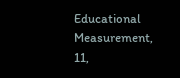Educational Measurement, 11,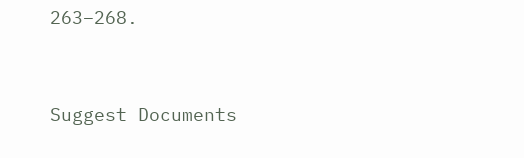263–268.


Suggest Documents